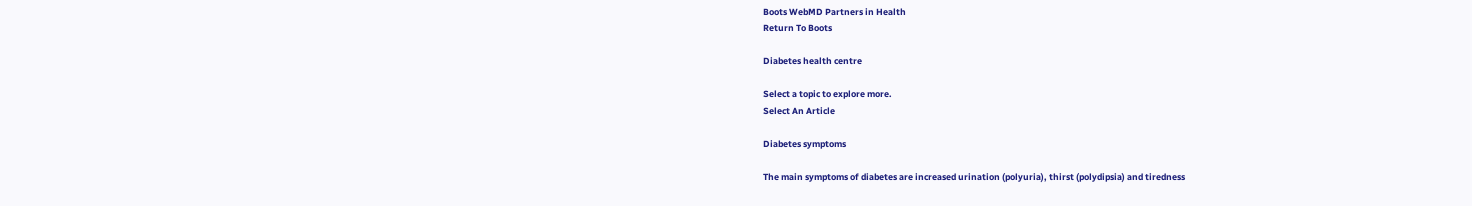Boots WebMD Partners in Health
Return To Boots

Diabetes health centre

Select a topic to explore more.
Select An Article

Diabetes symptoms

The main symptoms of diabetes are increased urination (polyuria), thirst (polydipsia) and tiredness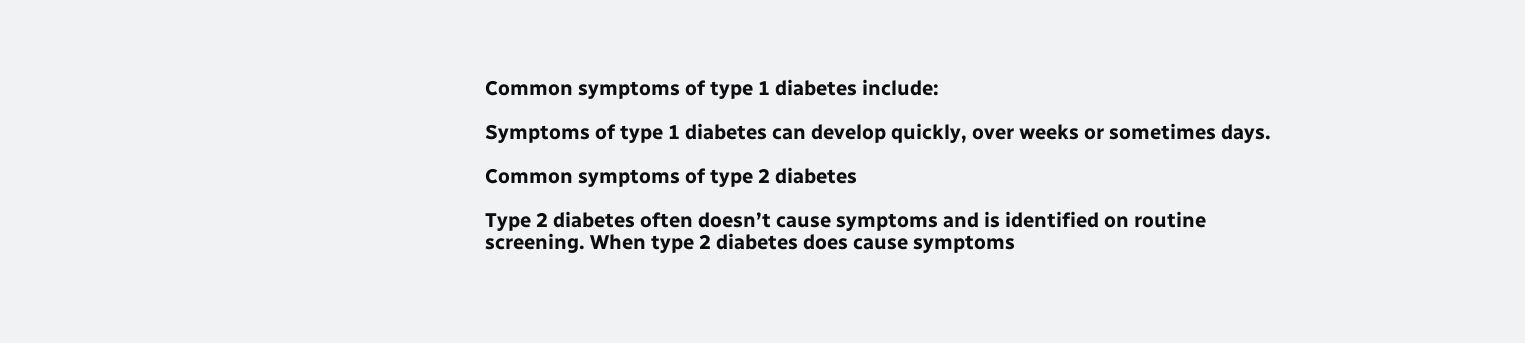Common symptoms of type 1 diabetes include:

Symptoms of type 1 diabetes can develop quickly, over weeks or sometimes days.

Common symptoms of type 2 diabetes

Type 2 diabetes often doesn’t cause symptoms and is identified on routine screening. When type 2 diabetes does cause symptoms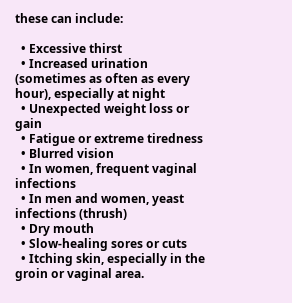these can include:

  • Excessive thirst
  • Increased urination (sometimes as often as every hour), especially at night
  • Unexpected weight loss or gain
  • Fatigue or extreme tiredness
  • Blurred vision
  • In women, frequent vaginal infections
  • In men and women, yeast infections (thrush)
  • Dry mouth
  • Slow-healing sores or cuts
  • Itching skin, especially in the groin or vaginal area.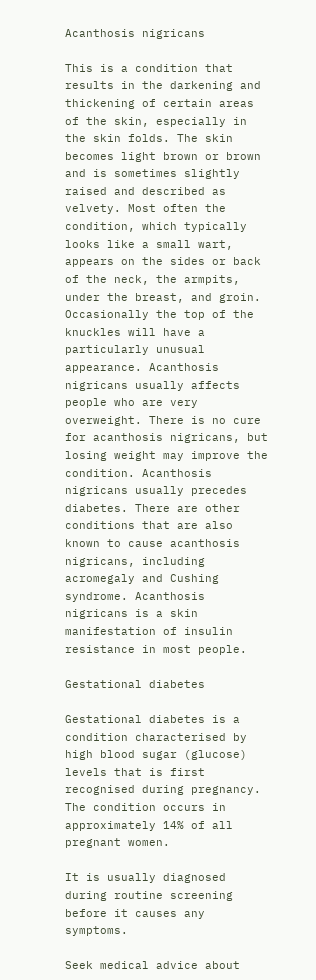Acanthosis nigricans

This is a condition that results in the darkening and thickening of certain areas of the skin, especially in the skin folds. The skin becomes light brown or brown and is sometimes slightly raised and described as velvety. Most often the condition, which typically looks like a small wart, appears on the sides or back of the neck, the armpits, under the breast, and groin. Occasionally the top of the knuckles will have a particularly unusual appearance. Acanthosis nigricans usually affects people who are very overweight. There is no cure for acanthosis nigricans, but losing weight may improve the condition. Acanthosis nigricans usually precedes diabetes. There are other conditions that are also known to cause acanthosis nigricans, including acromegaly and Cushing syndrome. Acanthosis nigricans is a skin manifestation of insulin resistance in most people.

Gestational diabetes

Gestational diabetes is a condition characterised by high blood sugar (glucose) levels that is first recognised during pregnancy. The condition occurs in approximately 14% of all pregnant women.

It is usually diagnosed during routine screening before it causes any symptoms.

Seek medical advice about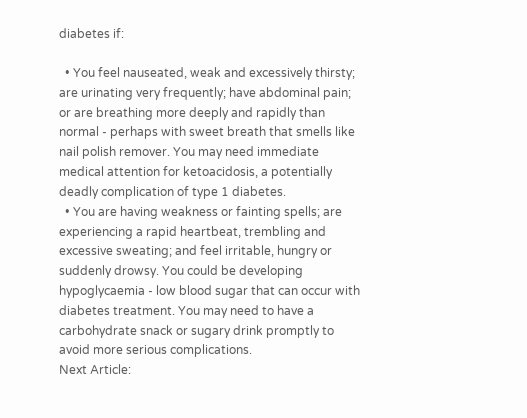diabetes if:

  • You feel nauseated, weak and excessively thirsty; are urinating very frequently; have abdominal pain; or are breathing more deeply and rapidly than normal - perhaps with sweet breath that smells like nail polish remover. You may need immediate medical attention for ketoacidosis, a potentially deadly complication of type 1 diabetes.
  • You are having weakness or fainting spells; are experiencing a rapid heartbeat, trembling and excessive sweating; and feel irritable, hungry or suddenly drowsy. You could be developing hypoglycaemia - low blood sugar that can occur with diabetes treatment. You may need to have a carbohydrate snack or sugary drink promptly to avoid more serious complications.
Next Article: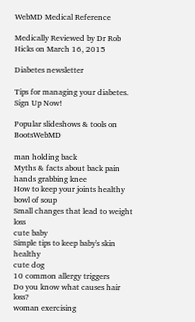WebMD Medical Reference

Medically Reviewed by Dr Rob Hicks on March 16, 2015

Diabetes newsletter

Tips for managing your diabetes.
Sign Up Now!

Popular slideshows & tools on BootsWebMD

man holding back
Myths & facts about back pain
hands grabbing knee
How to keep your joints healthy
bowl of soup
Small changes that lead to weight loss
cute baby
Simple tips to keep baby's skin healthy
cute dog
10 common allergy triggers
Do you know what causes hair loss?
woman exercising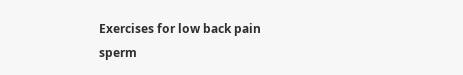Exercises for low back pain
sperm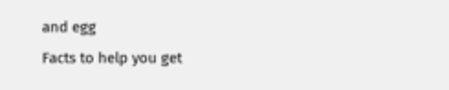and egg
Facts to help you get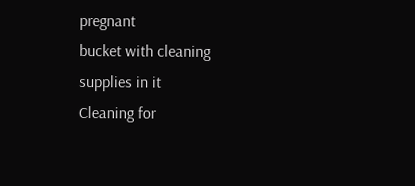pregnant
bucket with cleaning supplies in it
Cleaning for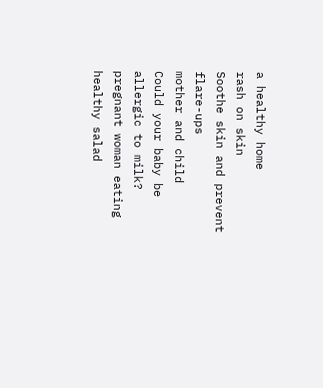a healthy home
rash on skin
Soothe skin and prevent flare-ups
mother and child
Could your baby be allergic to milk?
pregnant woman eating healthy salad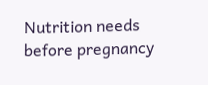Nutrition needs before pregnancy